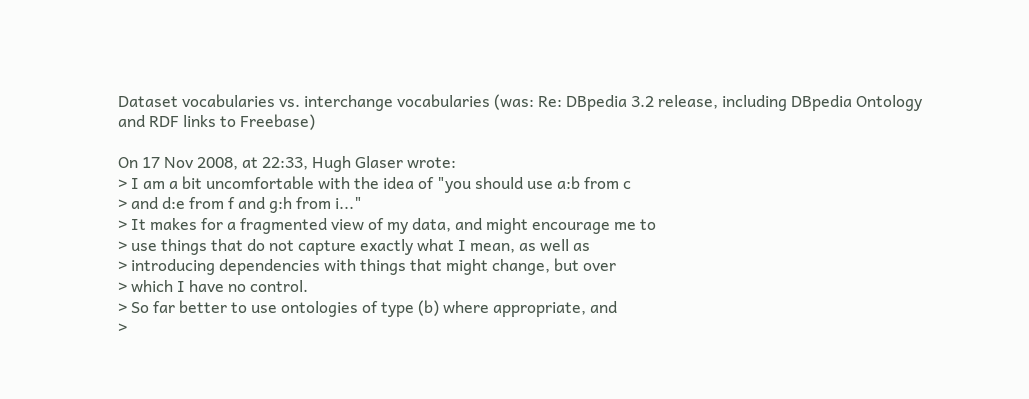Dataset vocabularies vs. interchange vocabularies (was: Re: DBpedia 3.2 release, including DBpedia Ontology and RDF links to Freebase)

On 17 Nov 2008, at 22:33, Hugh Glaser wrote:
> I am a bit uncomfortable with the idea of "you should use a:b from c
> and d:e from f and g:h from i..."
> It makes for a fragmented view of my data, and might encourage me to
> use things that do not capture exactly what I mean, as well as
> introducing dependencies with things that might change, but over
> which I have no control.
> So far better to use ontologies of type (b) where appropriate, and
>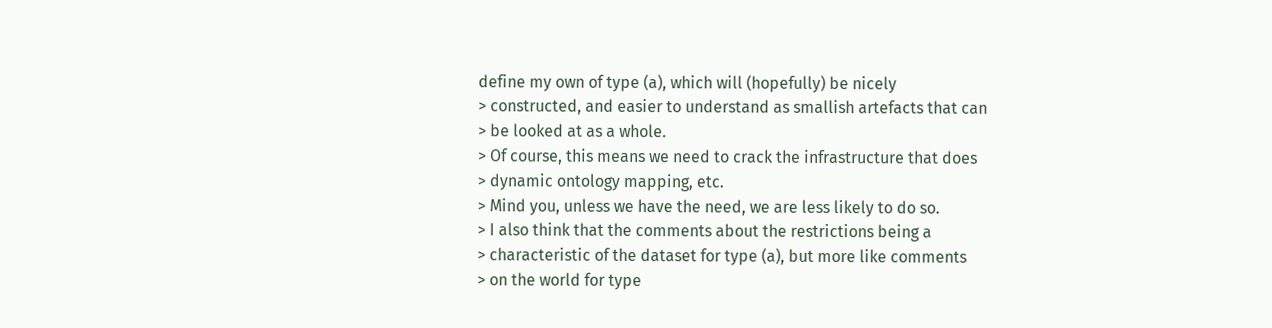define my own of type (a), which will (hopefully) be nicely
> constructed, and easier to understand as smallish artefacts that can
> be looked at as a whole.
> Of course, this means we need to crack the infrastructure that does
> dynamic ontology mapping, etc.
> Mind you, unless we have the need, we are less likely to do so.
> I also think that the comments about the restrictions being a
> characteristic of the dataset for type (a), but more like comments
> on the world for type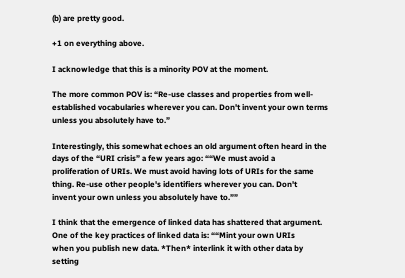(b) are pretty good.

+1 on everything above.

I acknowledge that this is a minority POV at the moment.

The more common POV is: “Re-use classes and properties from well-
established vocabularies wherever you can. Don't invent your own terms
unless you absolutely have to.”

Interestingly, this somewhat echoes an old argument often heard in the
days of the “URI crisis” a few years ago: ““We must avoid a
proliferation of URIs. We must avoid having lots of URIs for the same
thing. Re-use other people's identifiers wherever you can. Don't
invent your own unless you absolutely have to.””

I think that the emergence of linked data has shattered that argument.
One of the key practices of linked data is: ““Mint your own URIs
when you publish new data. *Then* interlink it with other data by
setting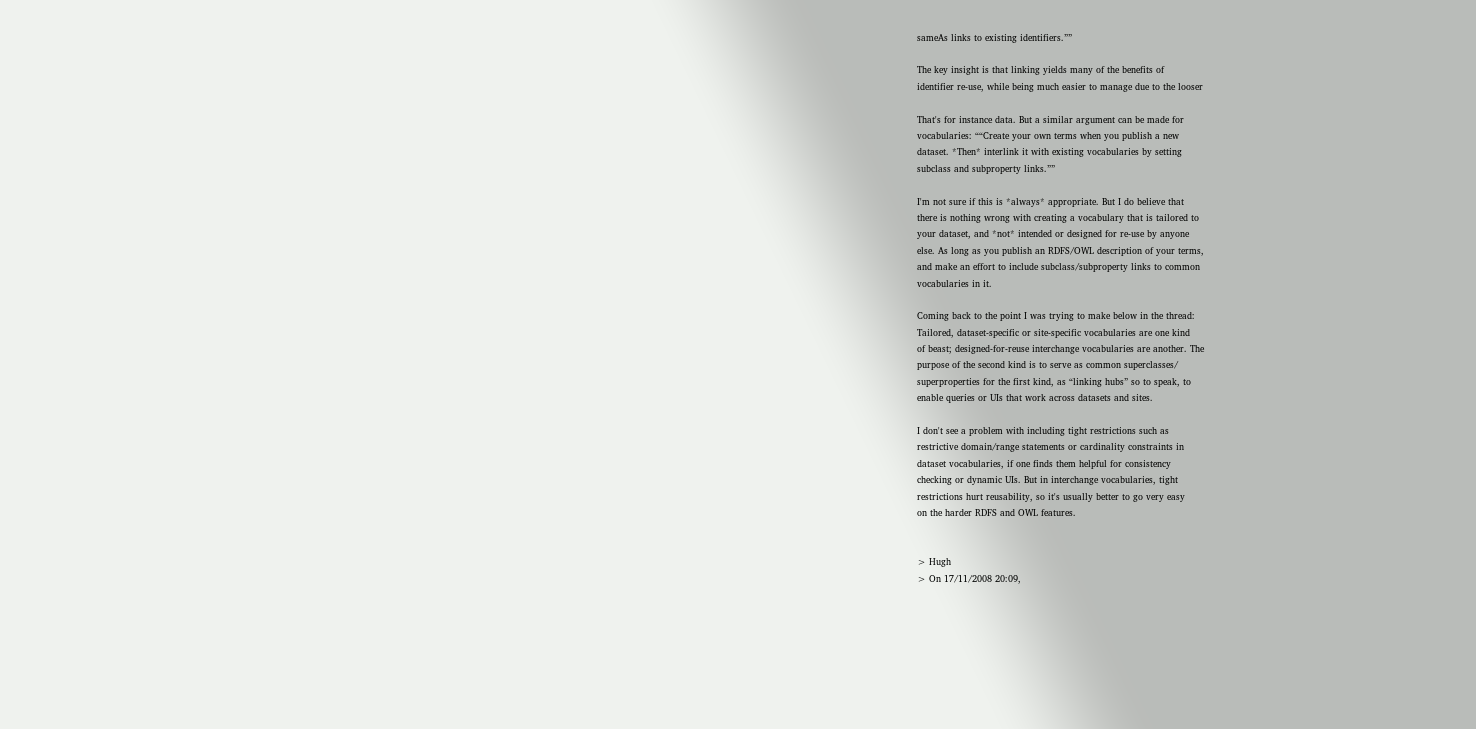sameAs links to existing identifiers.””

The key insight is that linking yields many of the benefits of
identifier re-use, while being much easier to manage due to the looser

That's for instance data. But a similar argument can be made for
vocabularies: ““Create your own terms when you publish a new
dataset. *Then* interlink it with existing vocabularies by setting
subclass and subproperty links.””

I'm not sure if this is *always* appropriate. But I do believe that
there is nothing wrong with creating a vocabulary that is tailored to
your dataset, and *not* intended or designed for re-use by anyone
else. As long as you publish an RDFS/OWL description of your terms,
and make an effort to include subclass/subproperty links to common
vocabularies in it.

Coming back to the point I was trying to make below in the thread:
Tailored, dataset-specific or site-specific vocabularies are one kind
of beast; designed-for-reuse interchange vocabularies are another. The
purpose of the second kind is to serve as common superclasses/
superproperties for the first kind, as “linking hubs” so to speak, to
enable queries or UIs that work across datasets and sites.

I don't see a problem with including tight restrictions such as
restrictive domain/range statements or cardinality constraints in
dataset vocabularies, if one finds them helpful for consistency
checking or dynamic UIs. But in interchange vocabularies, tight
restrictions hurt reusability, so it's usually better to go very easy
on the harder RDFS and OWL features.


> Hugh
> On 17/11/2008 20:09,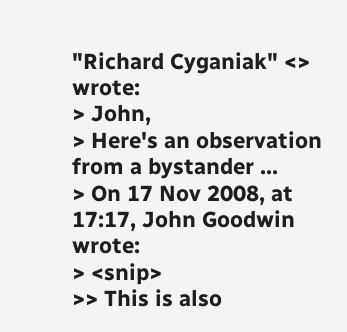"Richard Cyganiak" <> wrote:
> John,
> Here's an observation from a bystander ...
> On 17 Nov 2008, at 17:17, John Goodwin wrote:
> <snip>
>> This is also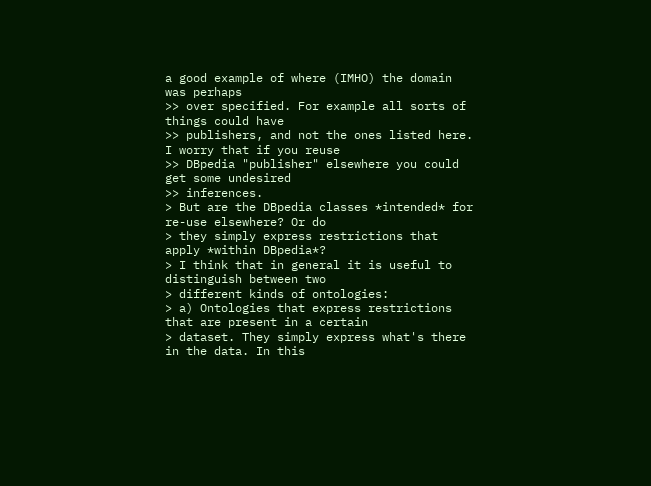a good example of where (IMHO) the domain was perhaps
>> over specified. For example all sorts of things could have
>> publishers, and not the ones listed here. I worry that if you reuse
>> DBpedia "publisher" elsewhere you could get some undesired
>> inferences.
> But are the DBpedia classes *intended* for re-use elsewhere? Or do
> they simply express restrictions that apply *within DBpedia*?
> I think that in general it is useful to distinguish between two
> different kinds of ontologies:
> a) Ontologies that express restrictions that are present in a certain
> dataset. They simply express what's there in the data. In this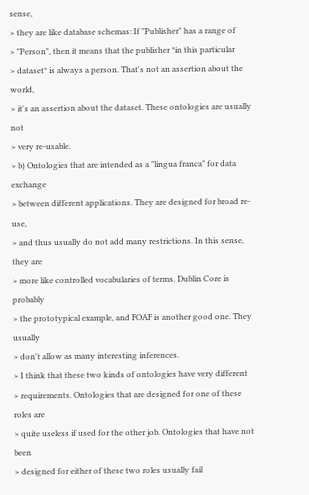sense,
> they are like database schemas: If "Publisher" has a range of
> "Person", then it means that the publisher *in this particular
> dataset* is always a person. That's not an assertion about the world,
> it's an assertion about the dataset. These ontologies are usually not
> very re-usable.
> b) Ontologies that are intended as a "lingua franca" for data exchange
> between different applications. They are designed for broad re-use,
> and thus usually do not add many restrictions. In this sense, they are
> more like controlled vocabularies of terms. Dublin Core is probably
> the prototypical example, and FOAF is another good one. They usually
> don't allow as many interesting inferences.
> I think that these two kinds of ontologies have very different
> requirements. Ontologies that are designed for one of these roles are
> quite useless if used for the other job. Ontologies that have not been
> designed for either of these two roles usually fail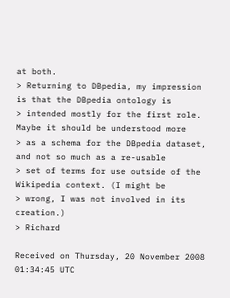at both.
> Returning to DBpedia, my impression is that the DBpedia ontology is
> intended mostly for the first role. Maybe it should be understood more
> as a schema for the DBpedia dataset, and not so much as a re-usable
> set of terms for use outside of the Wikipedia context. (I might be
> wrong, I was not involved in its creation.)
> Richard

Received on Thursday, 20 November 2008 01:34:45 UTC